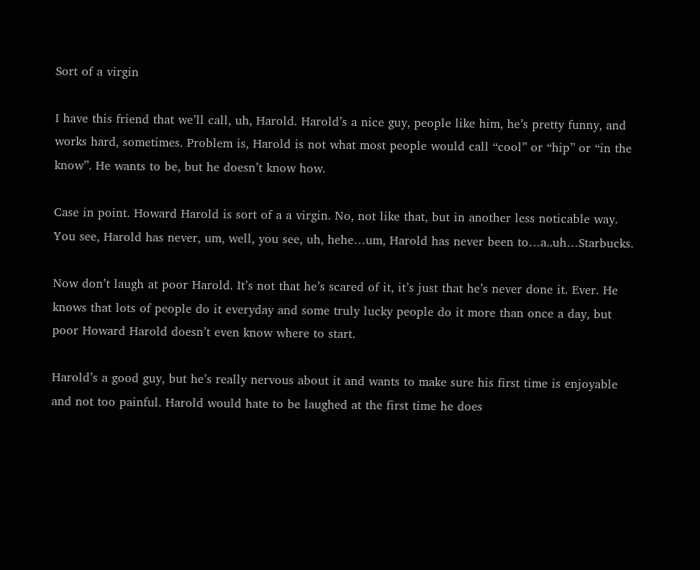Sort of a virgin

I have this friend that we’ll call, uh, Harold. Harold’s a nice guy, people like him, he’s pretty funny, and works hard, sometimes. Problem is, Harold is not what most people would call “cool” or “hip” or “in the know”. He wants to be, but he doesn’t know how.

Case in point. Howard Harold is sort of a a virgin. No, not like that, but in another less noticable way. You see, Harold has never, um, well, you see, uh, hehe…um, Harold has never been to…a..uh…Starbucks.

Now don’t laugh at poor Harold. It’s not that he’s scared of it, it’s just that he’s never done it. Ever. He knows that lots of people do it everyday and some truly lucky people do it more than once a day, but poor Howard Harold doesn’t even know where to start.

Harold’s a good guy, but he’s really nervous about it and wants to make sure his first time is enjoyable and not too painful. Harold would hate to be laughed at the first time he does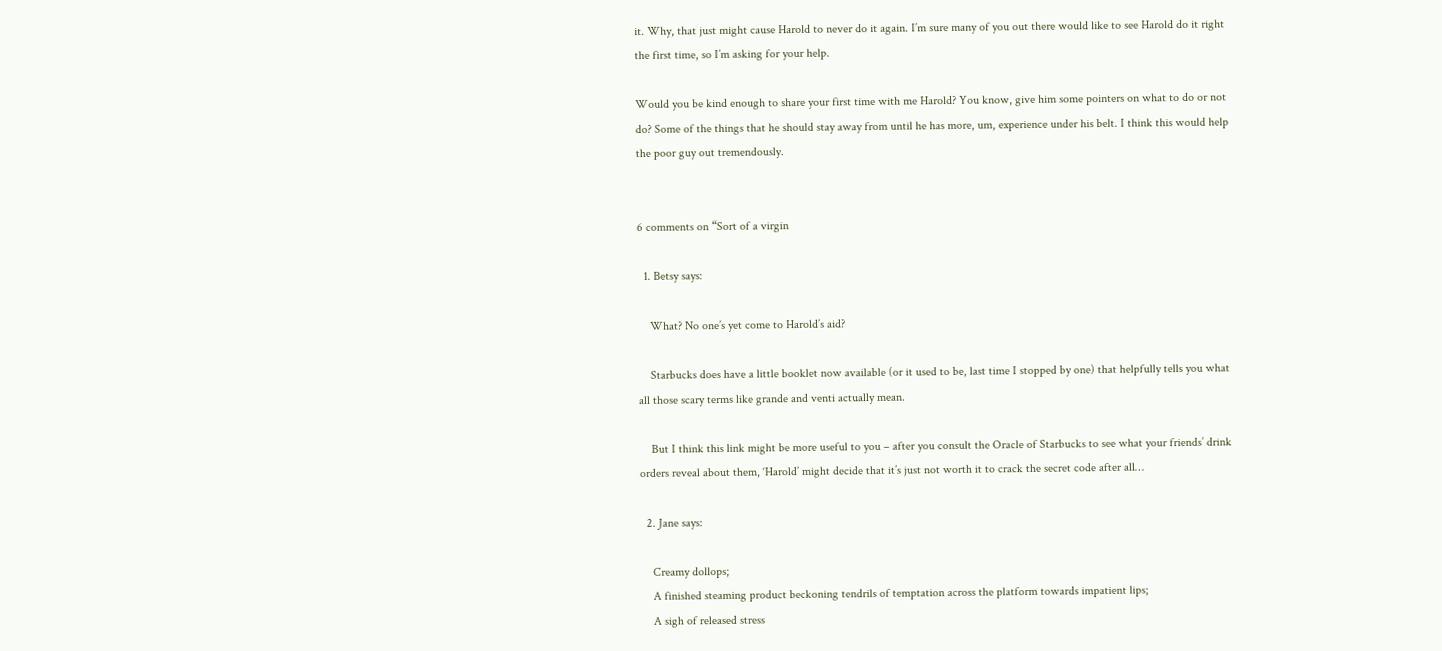it. Why, that just might cause Harold to never do it again. I’m sure many of you out there would like to see Harold do it right the first time, so I’m asking for your help.

Would you be kind enough to share your first time with me Harold? You know, give him some pointers on what to do or not do? Some of the things that he should stay away from until he has more, um, experience under his belt. I think this would help the poor guy out tremendously.


6 comments on “Sort of a virgin

  1. Betsy says:

    What? No one’s yet come to Harold’s aid?

    Starbucks does have a little booklet now available (or it used to be, last time I stopped by one) that helpfully tells you what all those scary terms like grande and venti actually mean.

    But I think this link might be more useful to you – after you consult the Oracle of Starbucks to see what your friends’ drink orders reveal about them, ‘Harold’ might decide that it’s just not worth it to crack the secret code after all…

  2. Jane says:

    Creamy dollops;
    A finished steaming product beckoning tendrils of temptation across the platform towards impatient lips;
    A sigh of released stress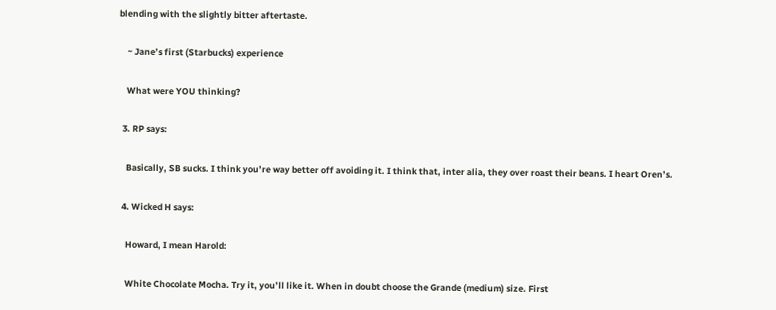blending with the slightly bitter aftertaste.

    ~ Jane’s first (Starbucks) experience

    What were YOU thinking?

  3. RP says:

    Basically, SB sucks. I think you’re way better off avoiding it. I think that, inter alia, they over roast their beans. I heart Oren’s.

  4. Wicked H says:

    Howard, I mean Harold:

    White Chocolate Mocha. Try it, you’ll like it. When in doubt choose the Grande (medium) size. First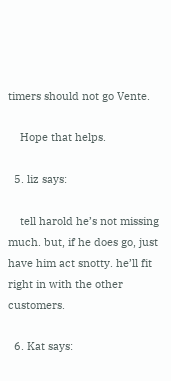timers should not go Vente.

    Hope that helps.

  5. liz says:

    tell harold he’s not missing much. but, if he does go, just have him act snotty. he’ll fit right in with the other customers.

  6. Kat says: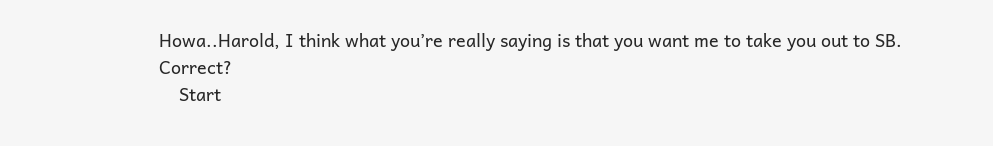Howa..Harold, I think what you’re really saying is that you want me to take you out to SB. Correct?
    Start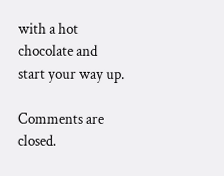with a hot chocolate and start your way up.

Comments are closed.